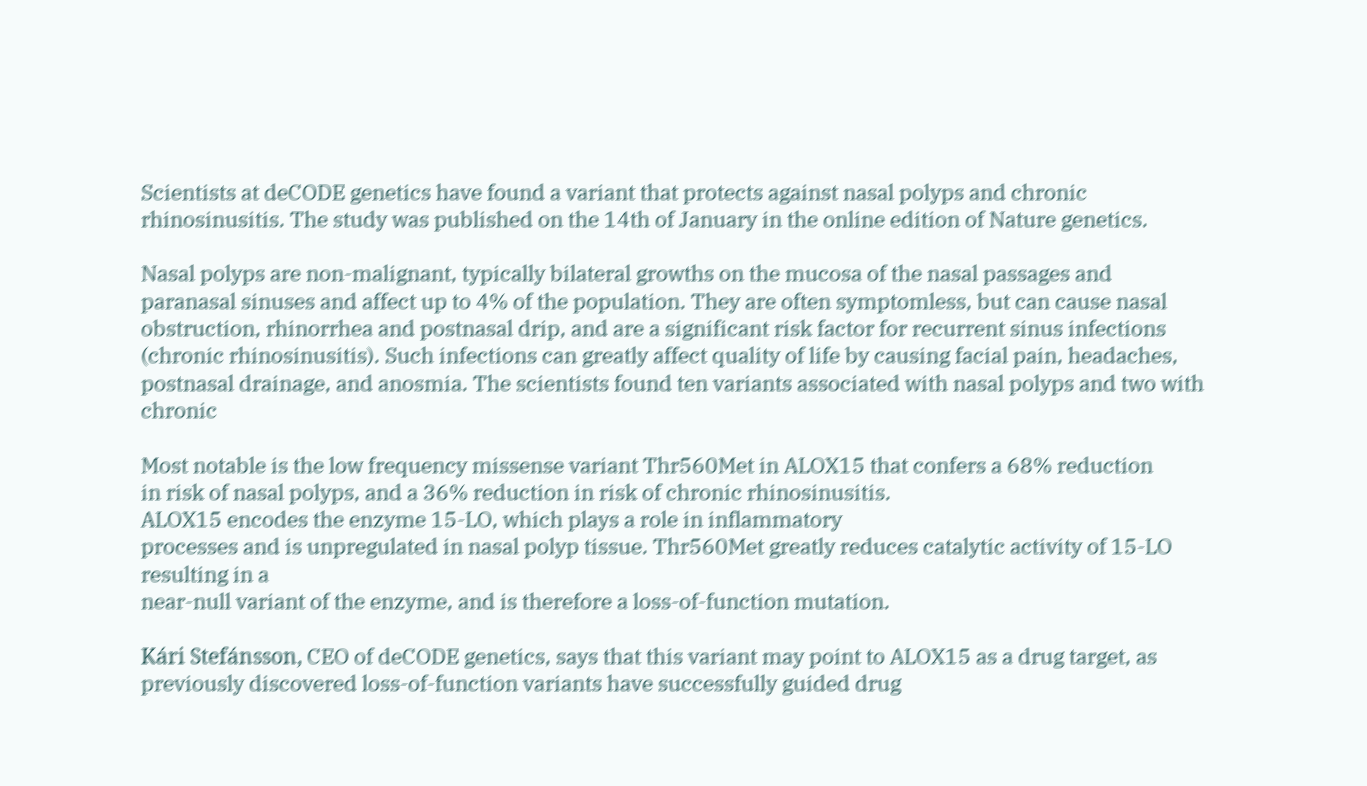Scientists at deCODE genetics have found a variant that protects against nasal polyps and chronic rhinosinusitis. The study was published on the 14th of January in the online edition of Nature genetics.

Nasal polyps are non-malignant, typically bilateral growths on the mucosa of the nasal passages and paranasal sinuses and affect up to 4% of the population. They are often symptomless, but can cause nasal obstruction, rhinorrhea and postnasal drip, and are a significant risk factor for recurrent sinus infections (chronic rhinosinusitis). Such infections can greatly affect quality of life by causing facial pain, headaches, postnasal drainage, and anosmia. The scientists found ten variants associated with nasal polyps and two with chronic

Most notable is the low frequency missense variant Thr560Met in ALOX15 that confers a 68% reduction
in risk of nasal polyps, and a 36% reduction in risk of chronic rhinosinusitis.
ALOX15 encodes the enzyme 15-LO, which plays a role in inflammatory
processes and is unpregulated in nasal polyp tissue. Thr560Met greatly reduces catalytic activity of 15-LO resulting in a
near-null variant of the enzyme, and is therefore a loss-of-function mutation.

Kári Stefánsson, CEO of deCODE genetics, says that this variant may point to ALOX15 as a drug target, as previously discovered loss-of-function variants have successfully guided drug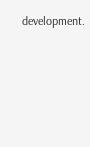development.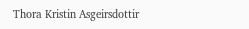Thora Kristin Asgeirsdottir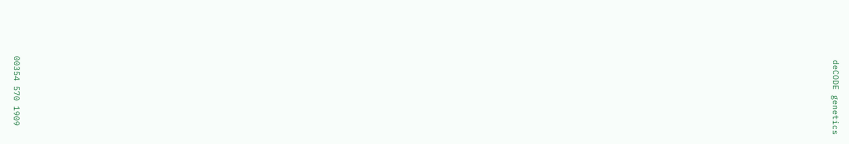deCODE genetics

















































00354 570 1909